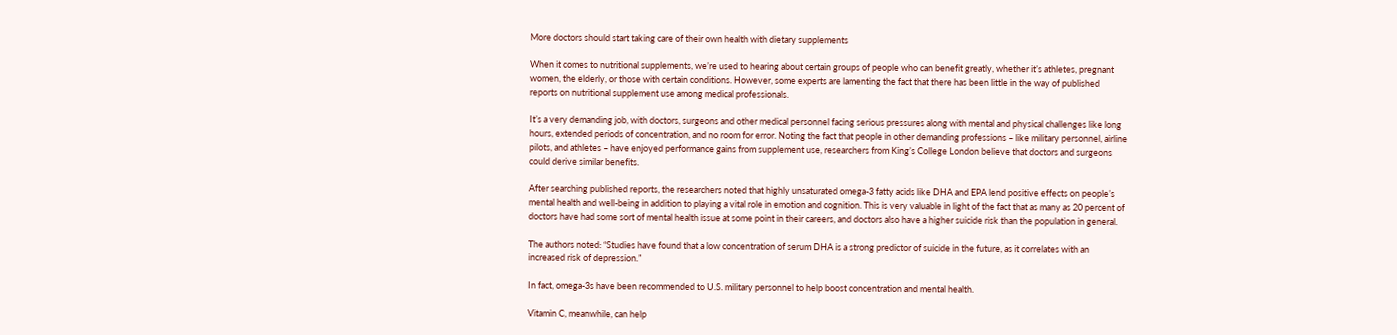More doctors should start taking care of their own health with dietary supplements

When it comes to nutritional supplements, we’re used to hearing about certain groups of people who can benefit greatly, whether it’s athletes, pregnant women, the elderly, or those with certain conditions. However, some experts are lamenting the fact that there has been little in the way of published reports on nutritional supplement use among medical professionals.

It’s a very demanding job, with doctors, surgeons and other medical personnel facing serious pressures along with mental and physical challenges like long hours, extended periods of concentration, and no room for error. Noting the fact that people in other demanding professions – like military personnel, airline pilots, and athletes – have enjoyed performance gains from supplement use, researchers from King’s College London believe that doctors and surgeons could derive similar benefits.

After searching published reports, the researchers noted that highly unsaturated omega-3 fatty acids like DHA and EPA lend positive effects on people’s mental health and well-being in addition to playing a vital role in emotion and cognition. This is very valuable in light of the fact that as many as 20 percent of doctors have had some sort of mental health issue at some point in their careers, and doctors also have a higher suicide risk than the population in general.

The authors noted: “Studies have found that a low concentration of serum DHA is a strong predictor of suicide in the future, as it correlates with an increased risk of depression.”

In fact, omega-3s have been recommended to U.S. military personnel to help boost concentration and mental health.

Vitamin C, meanwhile, can help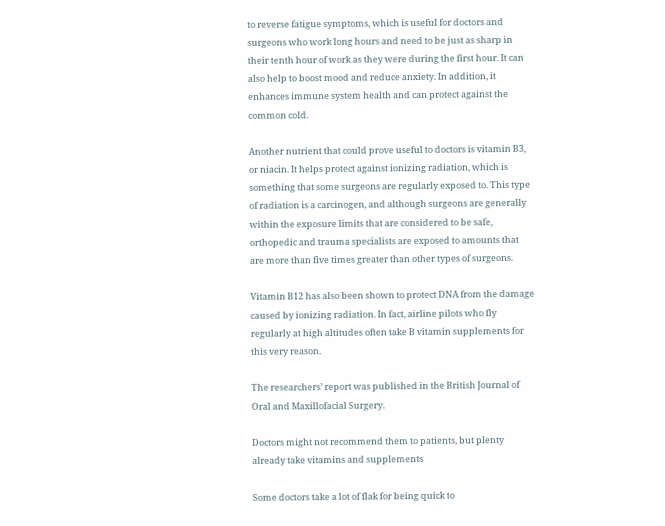to reverse fatigue symptoms, which is useful for doctors and surgeons who work long hours and need to be just as sharp in their tenth hour of work as they were during the first hour. It can also help to boost mood and reduce anxiety. In addition, it enhances immune system health and can protect against the common cold.

Another nutrient that could prove useful to doctors is vitamin B3, or niacin. It helps protect against ionizing radiation, which is something that some surgeons are regularly exposed to. This type of radiation is a carcinogen, and although surgeons are generally within the exposure limits that are considered to be safe, orthopedic and trauma specialists are exposed to amounts that are more than five times greater than other types of surgeons.

Vitamin B12 has also been shown to protect DNA from the damage caused by ionizing radiation. In fact, airline pilots who fly regularly at high altitudes often take B vitamin supplements for this very reason.

The researchers’ report was published in the British Journal of Oral and Maxillofacial Surgery.

Doctors might not recommend them to patients, but plenty already take vitamins and supplements

Some doctors take a lot of flak for being quick to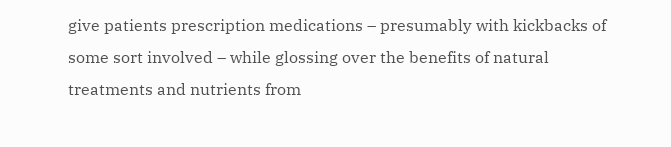give patients prescription medications – presumably with kickbacks of some sort involved – while glossing over the benefits of natural treatments and nutrients from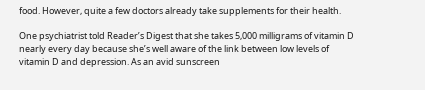food. However, quite a few doctors already take supplements for their health.

One psychiatrist told Reader’s Digest that she takes 5,000 milligrams of vitamin D nearly every day because she’s well aware of the link between low levels of vitamin D and depression. As an avid sunscreen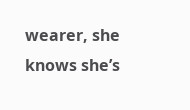wearer, she knows she’s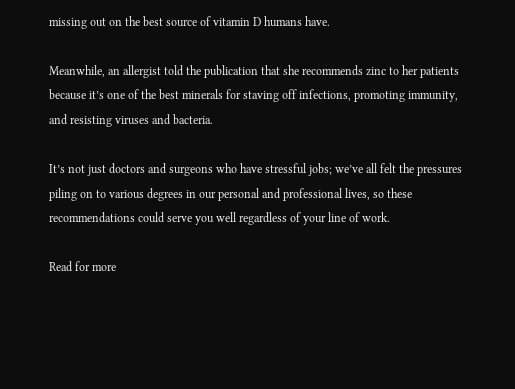missing out on the best source of vitamin D humans have.

Meanwhile, an allergist told the publication that she recommends zinc to her patients because it’s one of the best minerals for staving off infections, promoting immunity, and resisting viruses and bacteria.

It’s not just doctors and surgeons who have stressful jobs; we’ve all felt the pressures piling on to various degrees in our personal and professional lives, so these recommendations could serve you well regardless of your line of work.

Read for more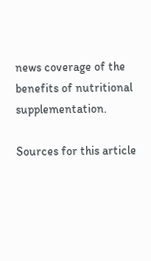news coverage of the benefits of nutritional supplementation.

Sources for this article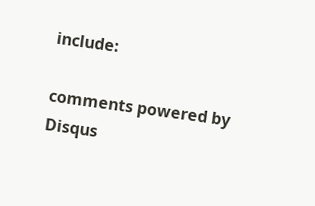include:

comments powered by Disqus